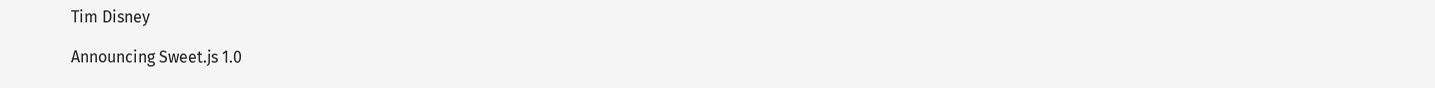Tim Disney

Announcing Sweet.js 1.0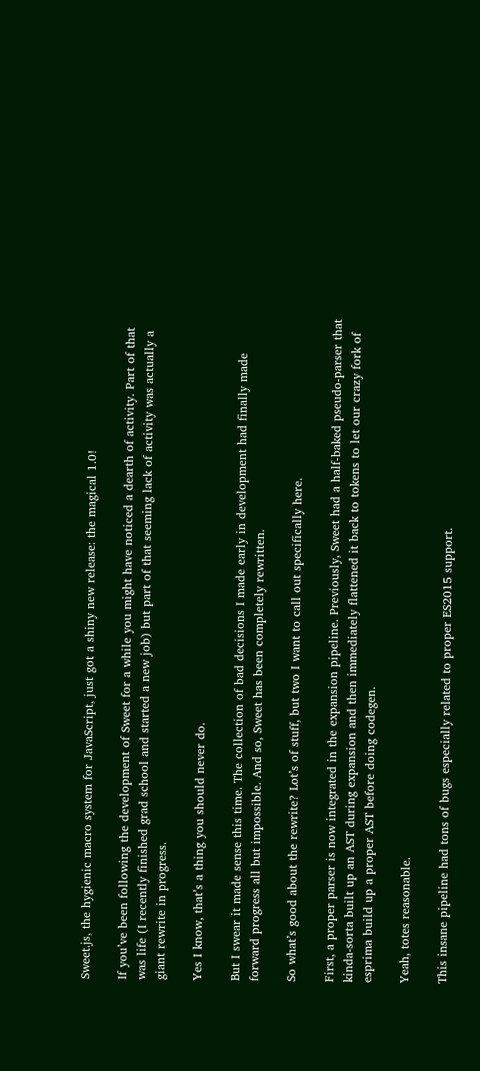Sweet.js, the hygienic macro system for JavaScript, just got a shiny new release: the magical 1.0!

If you’ve been following the development of Sweet for a while you might have noticed a dearth of activity. Part of that was life (I recently finished grad school and started a new job) but part of that seeming lack of activity was actually a giant rewrite in progress.

Yes I know, that’s a thing you should never do.

But I swear it made sense this time. The collection of bad decisions I made early in development had finally made forward progress all but impossible. And so, Sweet has been completely rewritten.

So what’s good about the rewrite? Lot’s of stuff, but two I want to call out specifically here.

First, a proper parser is now integrated in the expansion pipeline. Previously, Sweet had a half-baked pseudo-parser that kinda-sorta built up an AST during expansion and then immediately flattened it back to tokens to let our crazy fork of esprima build up a proper AST before doing codegen.

Yeah, totes reasonable.

This insane pipeline had tons of bugs especially related to proper ES2015 support.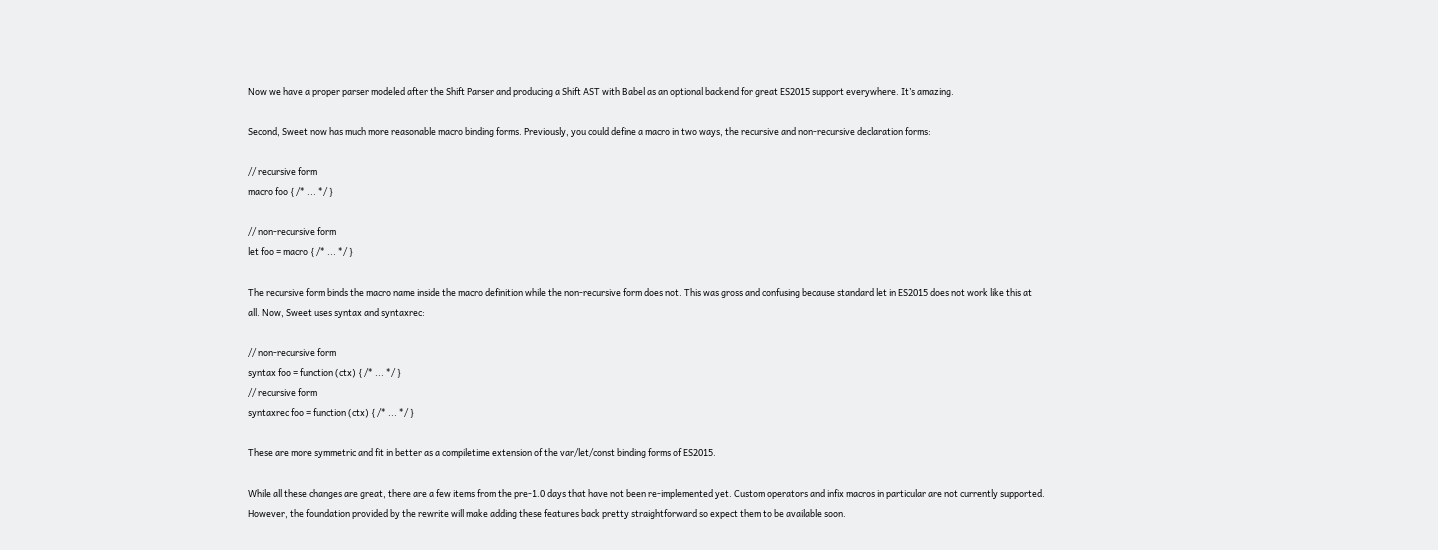Now we have a proper parser modeled after the Shift Parser and producing a Shift AST with Babel as an optional backend for great ES2015 support everywhere. It’s amazing.

Second, Sweet now has much more reasonable macro binding forms. Previously, you could define a macro in two ways, the recursive and non-recursive declaration forms:

// recursive form
macro foo { /* ... */ }

// non-recursive form
let foo = macro { /* ... */ }

The recursive form binds the macro name inside the macro definition while the non-recursive form does not. This was gross and confusing because standard let in ES2015 does not work like this at all. Now, Sweet uses syntax and syntaxrec:

// non-recursive form
syntax foo = function (ctx) { /* ... */ }
// recursive form
syntaxrec foo = function (ctx) { /* ... */ }

These are more symmetric and fit in better as a compiletime extension of the var/let/const binding forms of ES2015.

While all these changes are great, there are a few items from the pre-1.0 days that have not been re-implemented yet. Custom operators and infix macros in particular are not currently supported. However, the foundation provided by the rewrite will make adding these features back pretty straightforward so expect them to be available soon.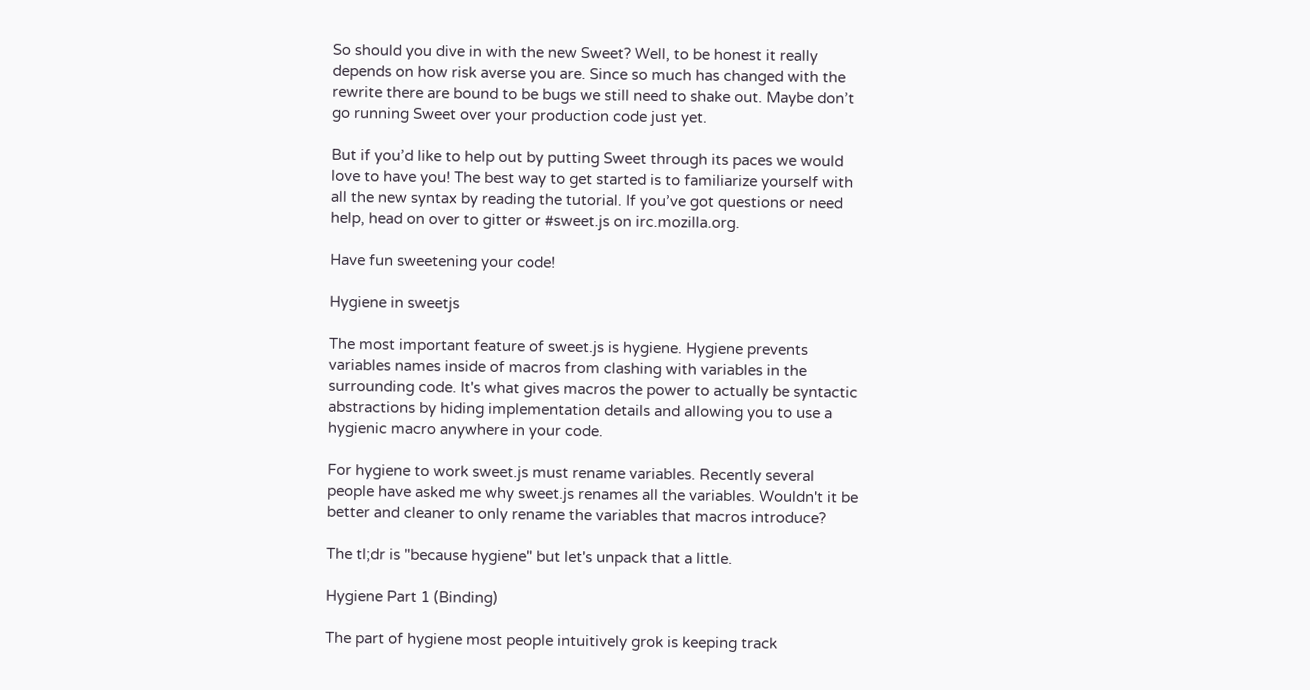So should you dive in with the new Sweet? Well, to be honest it really depends on how risk averse you are. Since so much has changed with the rewrite there are bound to be bugs we still need to shake out. Maybe don’t go running Sweet over your production code just yet.

But if you’d like to help out by putting Sweet through its paces we would love to have you! The best way to get started is to familiarize yourself with all the new syntax by reading the tutorial. If you’ve got questions or need help, head on over to gitter or #sweet.js on irc.mozilla.org.

Have fun sweetening your code!

Hygiene in sweetjs

The most important feature of sweet.js is hygiene. Hygiene prevents variables names inside of macros from clashing with variables in the surrounding code. It's what gives macros the power to actually be syntactic abstractions by hiding implementation details and allowing you to use a hygienic macro anywhere in your code.

For hygiene to work sweet.js must rename variables. Recently several people have asked me why sweet.js renames all the variables. Wouldn't it be better and cleaner to only rename the variables that macros introduce?

The tl;dr is "because hygiene" but let's unpack that a little.

Hygiene Part 1 (Binding)

The part of hygiene most people intuitively grok is keeping track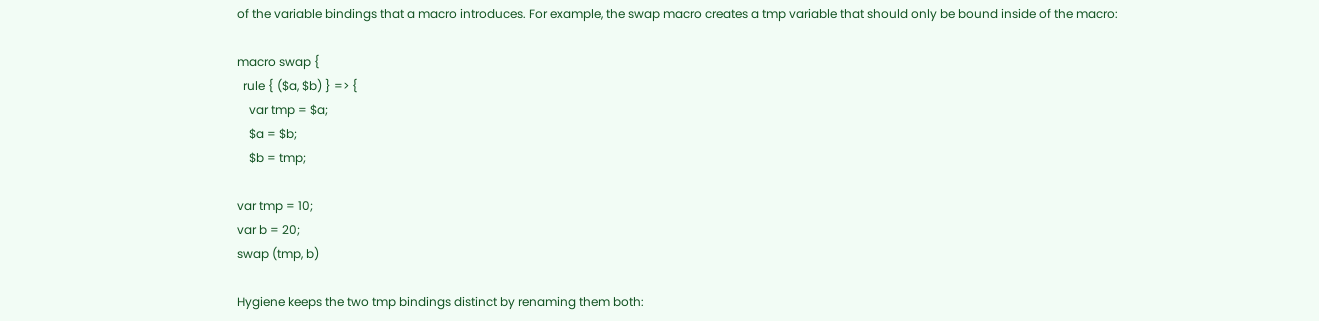of the variable bindings that a macro introduces. For example, the swap macro creates a tmp variable that should only be bound inside of the macro:

macro swap {
  rule { ($a, $b) } => {
    var tmp = $a;
    $a = $b;
    $b = tmp;

var tmp = 10;
var b = 20;
swap (tmp, b)

Hygiene keeps the two tmp bindings distinct by renaming them both: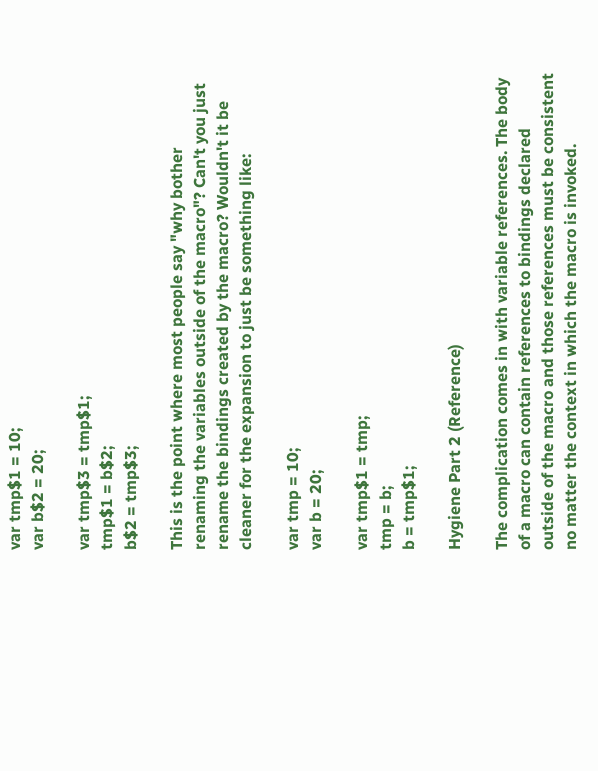var tmp$1 = 10;
var b$2 = 20;

var tmp$3 = tmp$1;
tmp$1 = b$2;
b$2 = tmp$3;

This is the point where most people say "why bother renaming the variables outside of the macro"? Can't you just rename the bindings created by the macro? Wouldn't it be cleaner for the expansion to just be something like:

var tmp = 10;
var b = 20;

var tmp$1 = tmp;
tmp = b;
b = tmp$1;

Hygiene Part 2 (Reference)

The complication comes in with variable references. The body of a macro can contain references to bindings declared outside of the macro and those references must be consistent no matter the context in which the macro is invoked.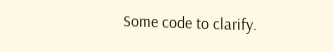Some code to clarify.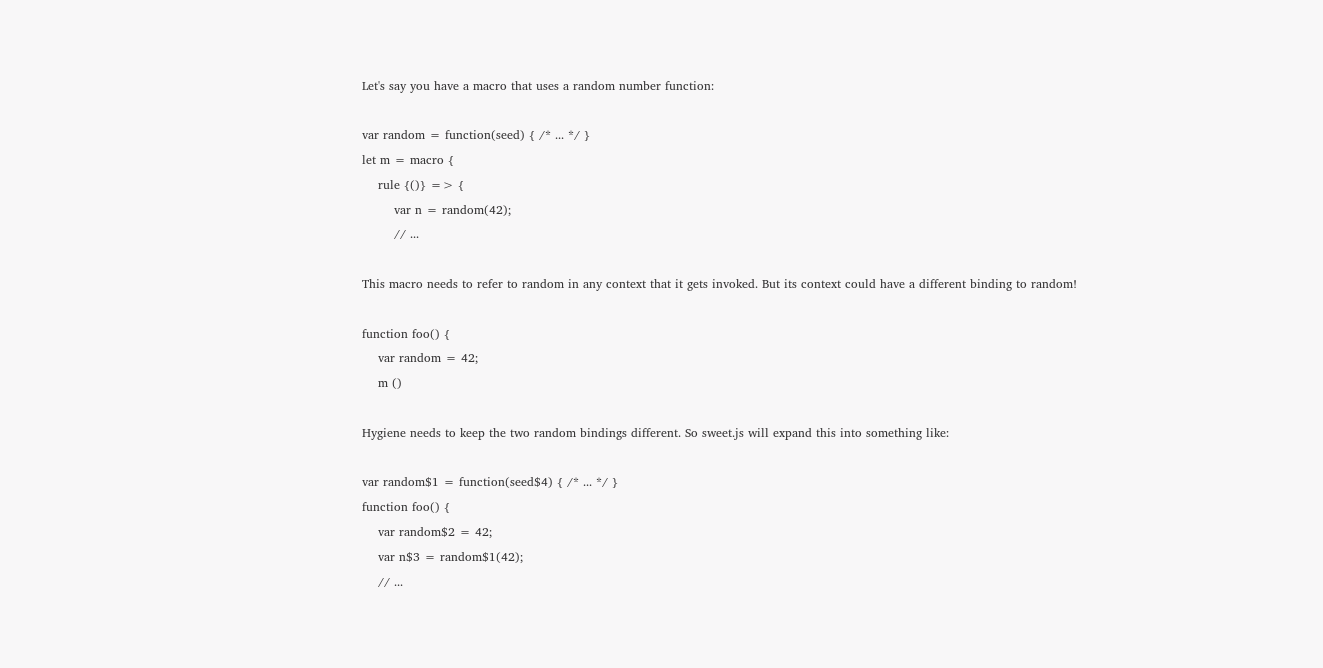Let's say you have a macro that uses a random number function:

var random = function(seed) { /* ... */ }
let m = macro {
    rule {()} => {
        var n = random(42);
        // ...

This macro needs to refer to random in any context that it gets invoked. But its context could have a different binding to random!

function foo() {
    var random = 42;
    m ()

Hygiene needs to keep the two random bindings different. So sweet.js will expand this into something like:

var random$1 = function(seed$4) { /* ... */ }
function foo() {
    var random$2 = 42;
    var n$3 = random$1(42);
    // ...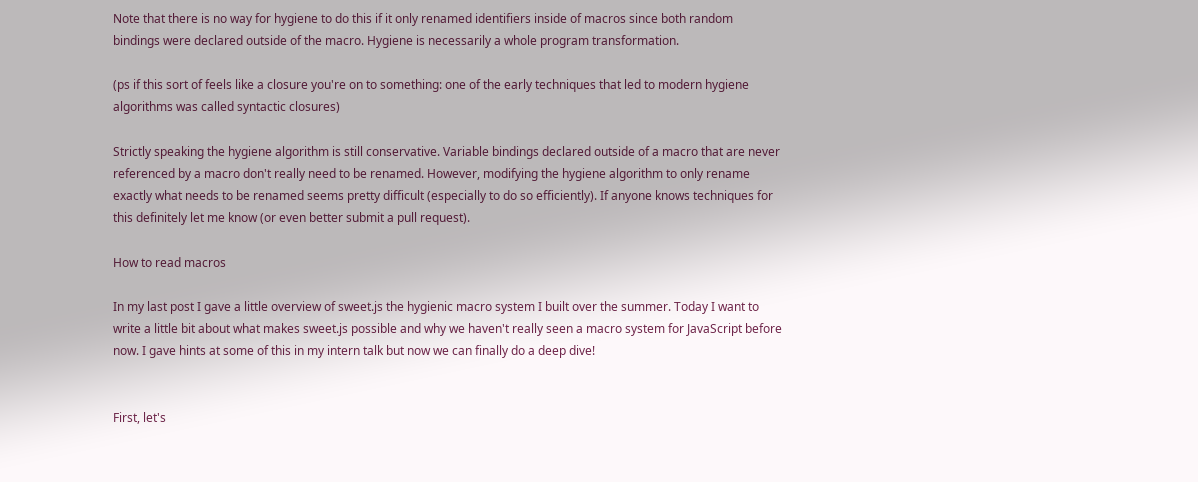Note that there is no way for hygiene to do this if it only renamed identifiers inside of macros since both random bindings were declared outside of the macro. Hygiene is necessarily a whole program transformation.

(ps if this sort of feels like a closure you're on to something: one of the early techniques that led to modern hygiene algorithms was called syntactic closures)

Strictly speaking the hygiene algorithm is still conservative. Variable bindings declared outside of a macro that are never referenced by a macro don't really need to be renamed. However, modifying the hygiene algorithm to only rename exactly what needs to be renamed seems pretty difficult (especially to do so efficiently). If anyone knows techniques for this definitely let me know (or even better submit a pull request).

How to read macros

In my last post I gave a little overview of sweet.js the hygienic macro system I built over the summer. Today I want to write a little bit about what makes sweet.js possible and why we haven't really seen a macro system for JavaScript before now. I gave hints at some of this in my intern talk but now we can finally do a deep dive!


First, let's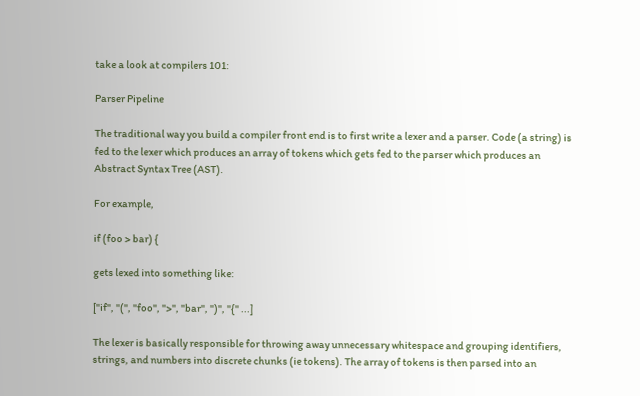take a look at compilers 101:

Parser Pipeline

The traditional way you build a compiler front end is to first write a lexer and a parser. Code (a string) is fed to the lexer which produces an array of tokens which gets fed to the parser which produces an Abstract Syntax Tree (AST).

For example,

if (foo > bar) {

gets lexed into something like:

["if", "(", "foo", ">", "bar", ")", "{" ...]

The lexer is basically responsible for throwing away unnecessary whitespace and grouping identifiers, strings, and numbers into discrete chunks (ie tokens). The array of tokens is then parsed into an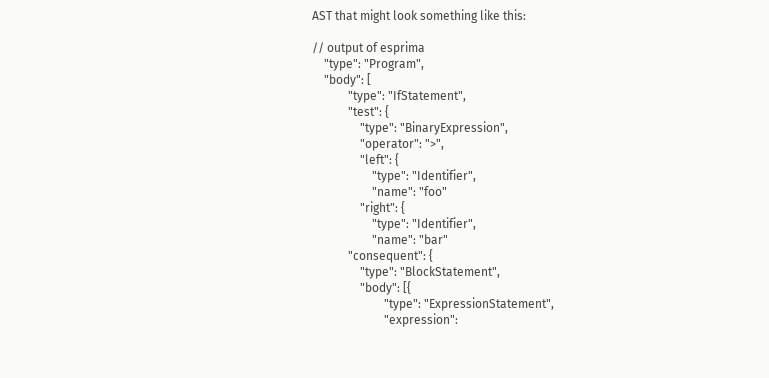AST that might look something like this:

// output of esprima
    "type": "Program",
    "body": [
            "type": "IfStatement",
            "test": {
                "type": "BinaryExpression",
                "operator": ">",
                "left": {
                    "type": "Identifier",
                    "name": "foo"
                "right": {
                    "type": "Identifier",
                    "name": "bar"
            "consequent": {
                "type": "BlockStatement",
                "body": [{
                        "type": "ExpressionStatement",
                        "expression":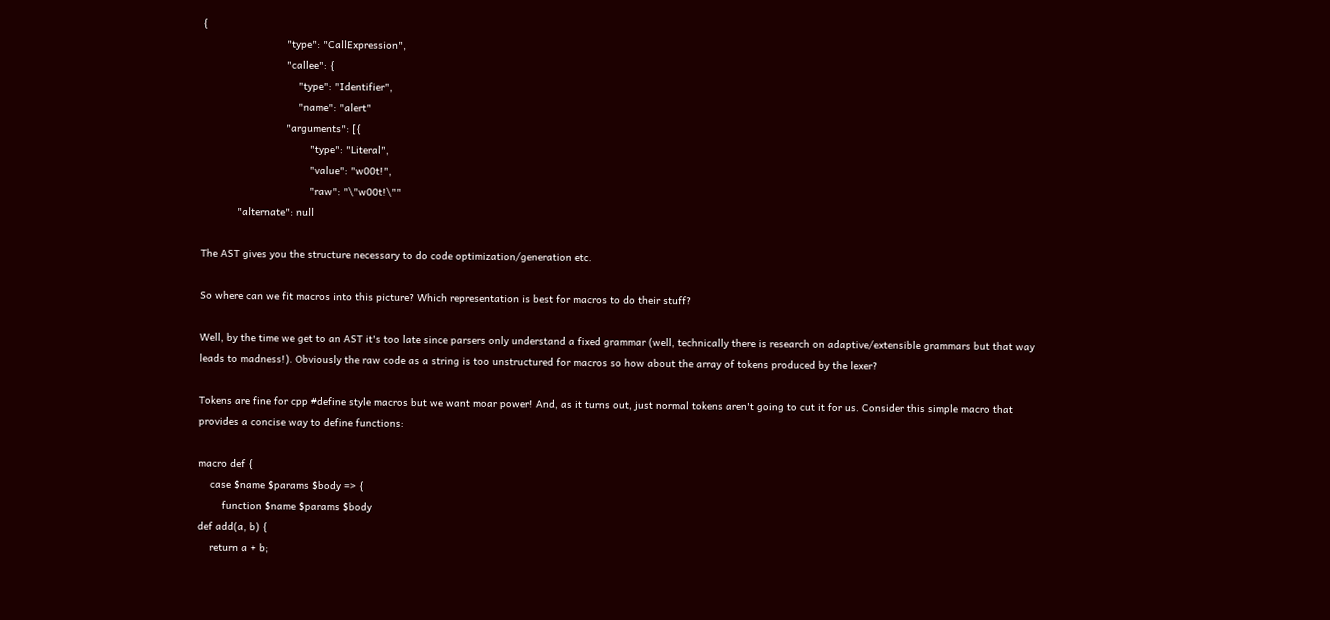{
                            "type": "CallExpression",
                            "callee": {
                                "type": "Identifier",
                                "name": "alert"
                            "arguments": [{
                                    "type": "Literal",
                                    "value": "w00t!",
                                    "raw": "\"w00t!\""
            "alternate": null

The AST gives you the structure necessary to do code optimization/generation etc.

So where can we fit macros into this picture? Which representation is best for macros to do their stuff?

Well, by the time we get to an AST it's too late since parsers only understand a fixed grammar (well, technically there is research on adaptive/extensible grammars but that way leads to madness!). Obviously the raw code as a string is too unstructured for macros so how about the array of tokens produced by the lexer?

Tokens are fine for cpp #define style macros but we want moar power! And, as it turns out, just normal tokens aren't going to cut it for us. Consider this simple macro that provides a concise way to define functions:

macro def {
    case $name $params $body => {
        function $name $params $body
def add(a, b) {
    return a + b;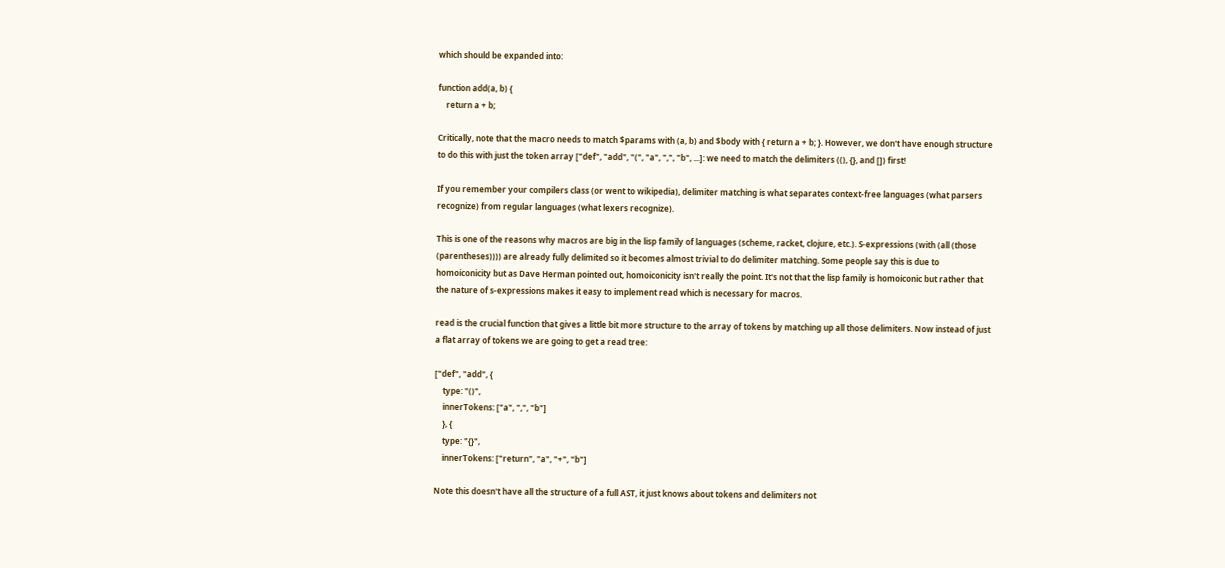which should be expanded into:

function add(a, b) {
    return a + b;

Critically, note that the macro needs to match $params with (a, b) and $body with { return a + b; }. However, we don't have enough structure to do this with just the token array ["def", "add", "(", "a", ",", "b", ...]: we need to match the delimiters ((), {}, and []) first!

If you remember your compilers class (or went to wikipedia), delimiter matching is what separates context-free languages (what parsers recognize) from regular languages (what lexers recognize).

This is one of the reasons why macros are big in the lisp family of languages (scheme, racket, clojure, etc.). S-expressions (with (all (those (parentheses)))) are already fully delimited so it becomes almost trivial to do delimiter matching. Some people say this is due to homoiconicity but as Dave Herman pointed out, homoiconicity isn't really the point. It's not that the lisp family is homoiconic but rather that the nature of s-expressions makes it easy to implement read which is necessary for macros.

read is the crucial function that gives a little bit more structure to the array of tokens by matching up all those delimiters. Now instead of just a flat array of tokens we are going to get a read tree:

["def", "add", {
    type: "()",
    innerTokens: ["a", ",", "b"]
    }, {
    type: "{}",
    innerTokens: ["return", "a", "+", "b"]

Note this doesn't have all the structure of a full AST, it just knows about tokens and delimiters not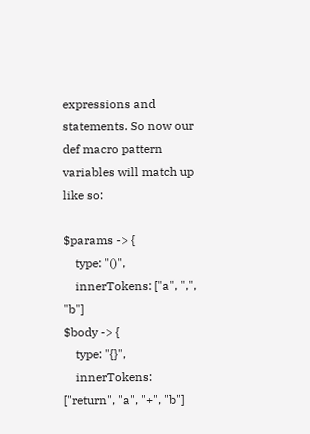expressions and statements. So now our def macro pattern variables will match up like so:

$params -> {
    type: "()",
    innerTokens: ["a", ",", "b"]
$body -> {
    type: "{}",
    innerTokens: ["return", "a", "+", "b"]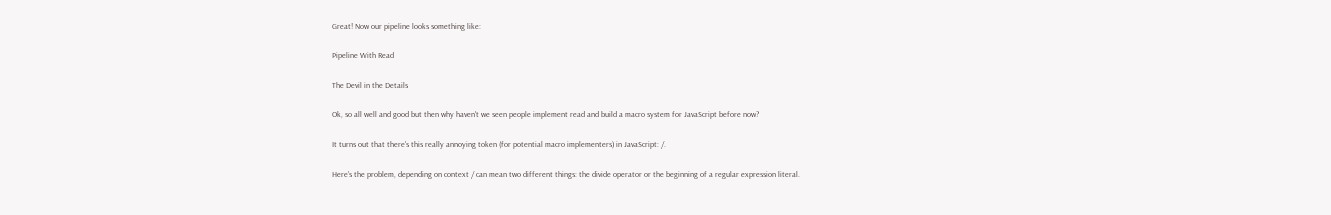Great! Now our pipeline looks something like:

Pipeline With Read

The Devil in the Details

Ok, so all well and good but then why haven't we seen people implement read and build a macro system for JavaScript before now?

It turns out that there's this really annoying token (for potential macro implementers) in JavaScript: /.

Here's the problem, depending on context / can mean two different things: the divide operator or the beginning of a regular expression literal.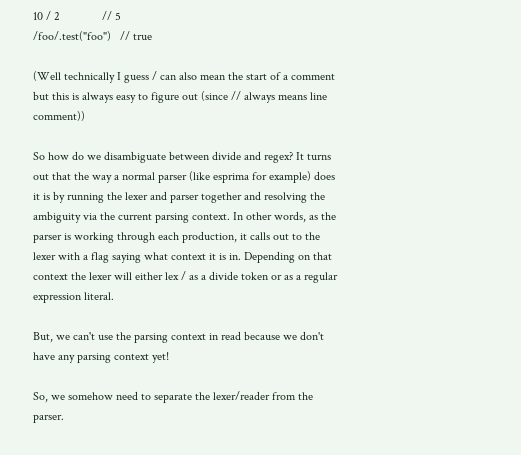10 / 2              // 5
/foo/.test("foo")   // true

(Well technically I guess / can also mean the start of a comment but this is always easy to figure out (since // always means line comment))

So how do we disambiguate between divide and regex? It turns out that the way a normal parser (like esprima for example) does it is by running the lexer and parser together and resolving the ambiguity via the current parsing context. In other words, as the parser is working through each production, it calls out to the lexer with a flag saying what context it is in. Depending on that context the lexer will either lex / as a divide token or as a regular expression literal.

But, we can't use the parsing context in read because we don't have any parsing context yet!

So, we somehow need to separate the lexer/reader from the parser.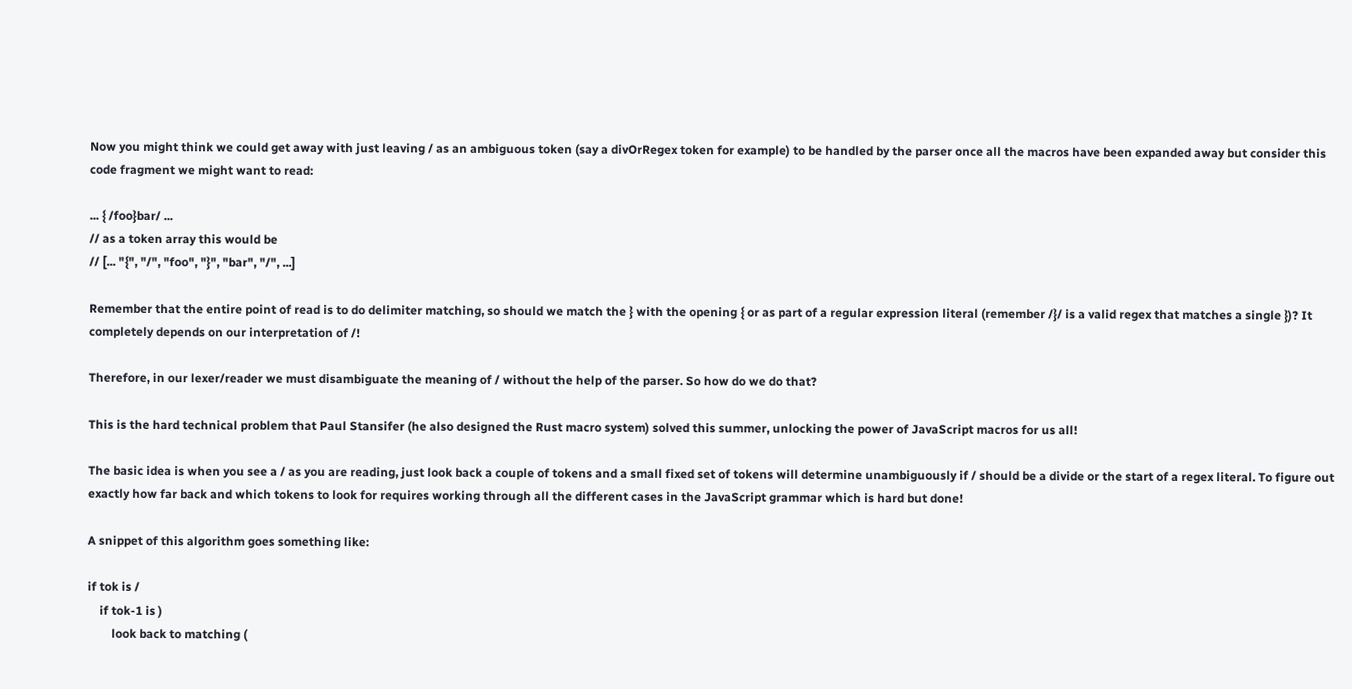Now you might think we could get away with just leaving / as an ambiguous token (say a divOrRegex token for example) to be handled by the parser once all the macros have been expanded away but consider this code fragment we might want to read:

... { /foo}bar/ ...
// as a token array this would be
// [... "{", "/", "foo", "}", "bar", "/", ...]

Remember that the entire point of read is to do delimiter matching, so should we match the } with the opening { or as part of a regular expression literal (remember /}/ is a valid regex that matches a single })? It completely depends on our interpretation of /!

Therefore, in our lexer/reader we must disambiguate the meaning of / without the help of the parser. So how do we do that?

This is the hard technical problem that Paul Stansifer (he also designed the Rust macro system) solved this summer, unlocking the power of JavaScript macros for us all!

The basic idea is when you see a / as you are reading, just look back a couple of tokens and a small fixed set of tokens will determine unambiguously if / should be a divide or the start of a regex literal. To figure out exactly how far back and which tokens to look for requires working through all the different cases in the JavaScript grammar which is hard but done!

A snippet of this algorithm goes something like:

if tok is /
    if tok-1 is )
        look back to matching (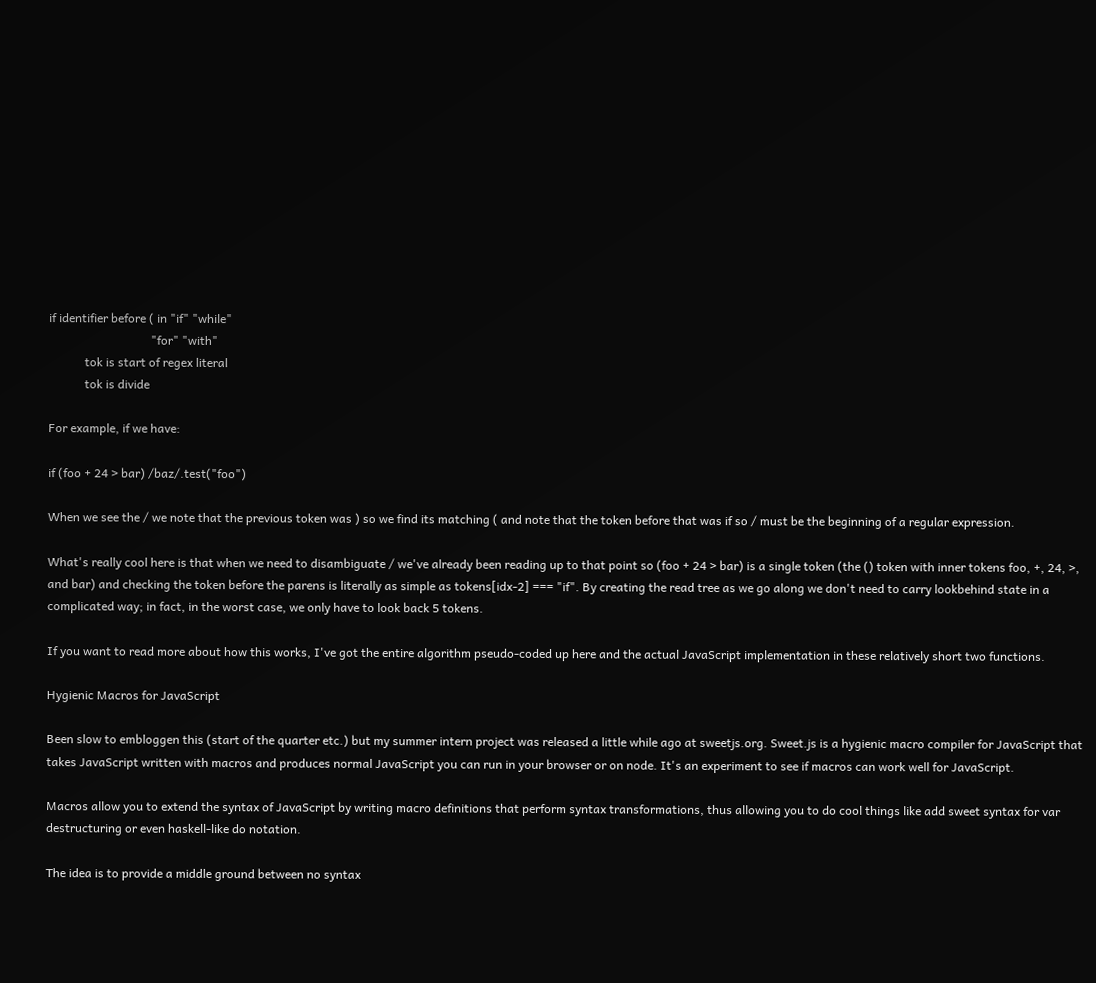if identifier before ( in "if" "while"
                                  "for" "with"
            tok is start of regex literal
            tok is divide

For example, if we have:

if (foo + 24 > bar) /baz/.test("foo")

When we see the / we note that the previous token was ) so we find its matching ( and note that the token before that was if so / must be the beginning of a regular expression.

What's really cool here is that when we need to disambiguate / we've already been reading up to that point so (foo + 24 > bar) is a single token (the () token with inner tokens foo, +, 24, >, and bar) and checking the token before the parens is literally as simple as tokens[idx-2] === "if". By creating the read tree as we go along we don't need to carry lookbehind state in a complicated way; in fact, in the worst case, we only have to look back 5 tokens.

If you want to read more about how this works, I've got the entire algorithm pseudo-coded up here and the actual JavaScript implementation in these relatively short two functions.

Hygienic Macros for JavaScript

Been slow to embloggen this (start of the quarter etc.) but my summer intern project was released a little while ago at sweetjs.org. Sweet.js is a hygienic macro compiler for JavaScript that takes JavaScript written with macros and produces normal JavaScript you can run in your browser or on node. It's an experiment to see if macros can work well for JavaScript.

Macros allow you to extend the syntax of JavaScript by writing macro definitions that perform syntax transformations, thus allowing you to do cool things like add sweet syntax for var destructuring or even haskell-like do notation.

The idea is to provide a middle ground between no syntax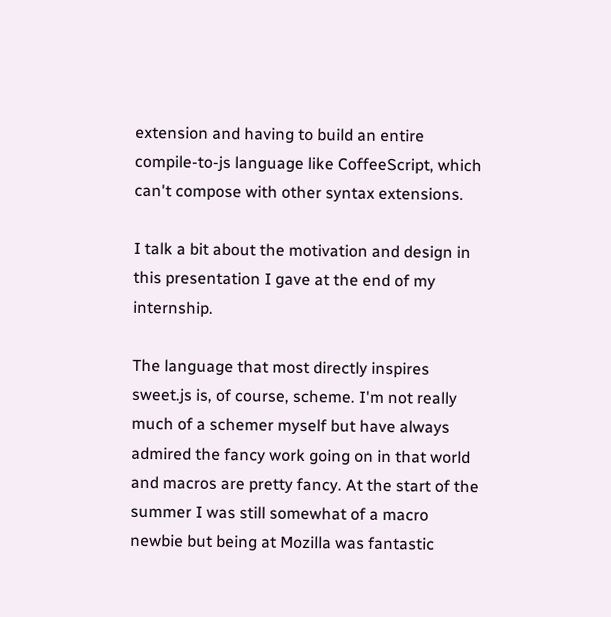extension and having to build an entire compile-to-js language like CoffeeScript, which can't compose with other syntax extensions.

I talk a bit about the motivation and design in this presentation I gave at the end of my internship.

The language that most directly inspires sweet.js is, of course, scheme. I'm not really much of a schemer myself but have always admired the fancy work going on in that world and macros are pretty fancy. At the start of the summer I was still somewhat of a macro newbie but being at Mozilla was fantastic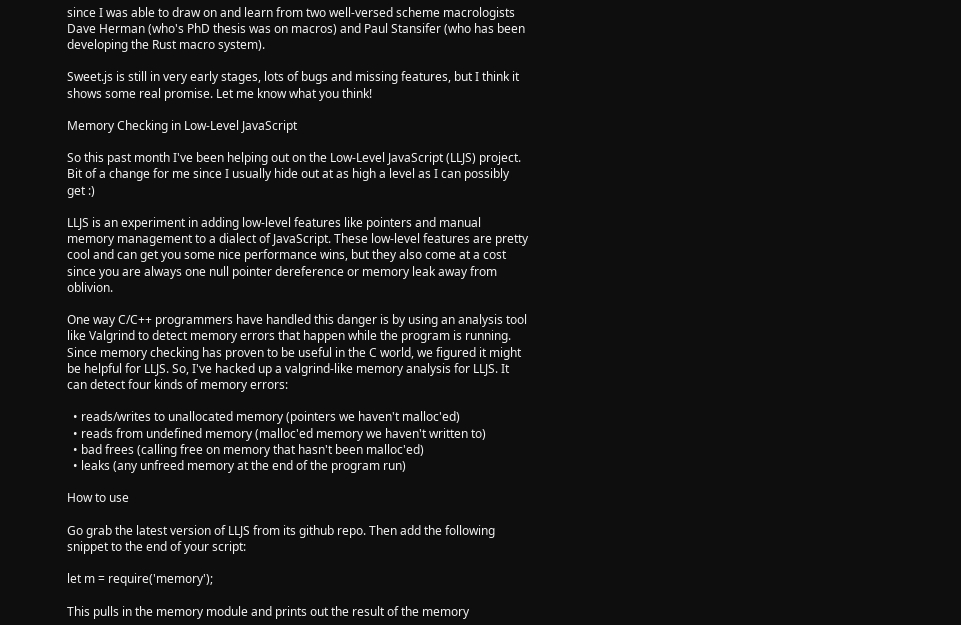since I was able to draw on and learn from two well-versed scheme macrologists Dave Herman (who's PhD thesis was on macros) and Paul Stansifer (who has been developing the Rust macro system).

Sweet.js is still in very early stages, lots of bugs and missing features, but I think it shows some real promise. Let me know what you think!

Memory Checking in Low-Level JavaScript

So this past month I've been helping out on the Low-Level JavaScript (LLJS) project. Bit of a change for me since I usually hide out at as high a level as I can possibly get :)

LLJS is an experiment in adding low-level features like pointers and manual memory management to a dialect of JavaScript. These low-level features are pretty cool and can get you some nice performance wins, but they also come at a cost since you are always one null pointer dereference or memory leak away from oblivion.

One way C/C++ programmers have handled this danger is by using an analysis tool like Valgrind to detect memory errors that happen while the program is running. Since memory checking has proven to be useful in the C world, we figured it might be helpful for LLJS. So, I've hacked up a valgrind-like memory analysis for LLJS. It can detect four kinds of memory errors:

  • reads/writes to unallocated memory (pointers we haven't malloc'ed)
  • reads from undefined memory (malloc'ed memory we haven't written to)
  • bad frees (calling free on memory that hasn't been malloc'ed)
  • leaks (any unfreed memory at the end of the program run)

How to use

Go grab the latest version of LLJS from its github repo. Then add the following snippet to the end of your script:

let m = require('memory');

This pulls in the memory module and prints out the result of the memory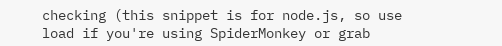checking (this snippet is for node.js, so use load if you're using SpiderMonkey or grab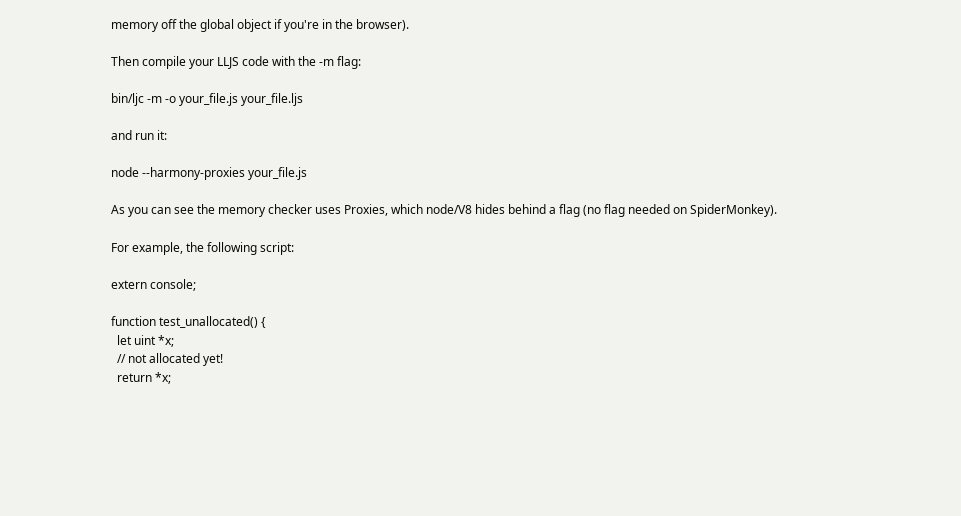memory off the global object if you're in the browser).

Then compile your LLJS code with the -m flag:

bin/ljc -m -o your_file.js your_file.ljs

and run it:

node --harmony-proxies your_file.js

As you can see the memory checker uses Proxies, which node/V8 hides behind a flag (no flag needed on SpiderMonkey).

For example, the following script:

extern console;

function test_unallocated() {
  let uint *x;
  // not allocated yet!
  return *x;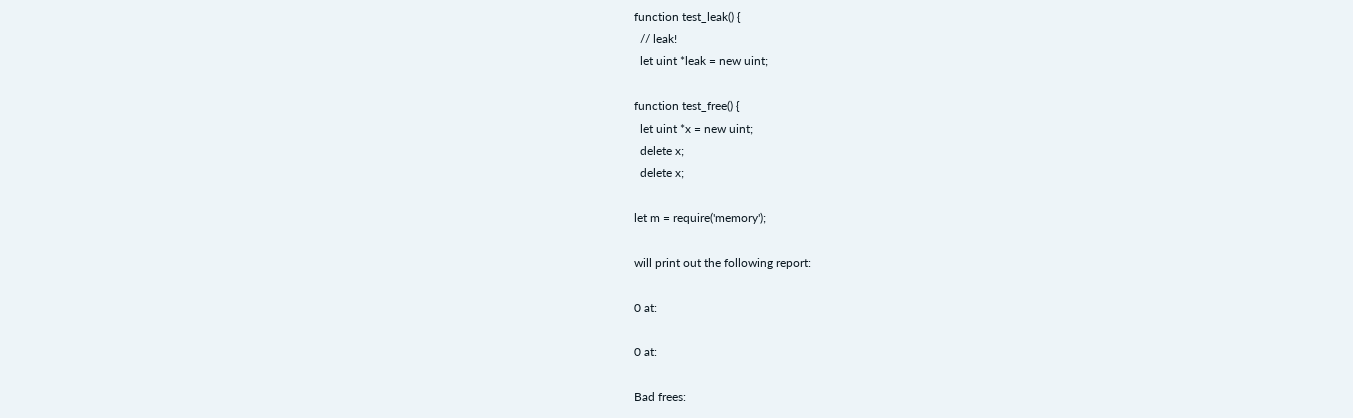function test_leak() {
  // leak!
  let uint *leak = new uint;

function test_free() {
  let uint *x = new uint;
  delete x;
  delete x;

let m = require('memory');

will print out the following report:

0 at:

0 at:

Bad frees: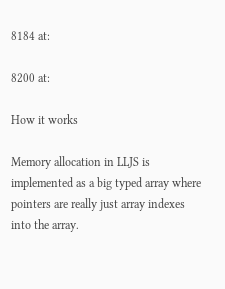8184 at:

8200 at:

How it works

Memory allocation in LLJS is implemented as a big typed array where pointers are really just array indexes into the array.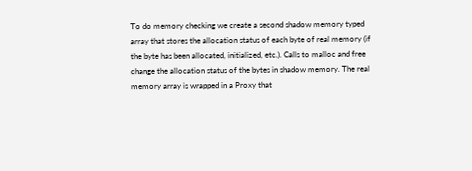To do memory checking we create a second shadow memory typed array that stores the allocation status of each byte of real memory (if the byte has been allocated, initialized, etc.). Calls to malloc and free change the allocation status of the bytes in shadow memory. The real memory array is wrapped in a Proxy that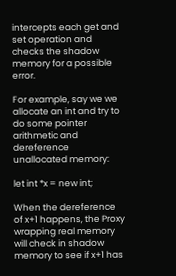intercepts each get and set operation and checks the shadow memory for a possible error.

For example, say we we allocate an int and try to do some pointer arithmetic and dereference unallocated memory:

let int *x = new int;

When the dereference of x+1 happens, the Proxy wrapping real memory will check in shadow memory to see if x+1 has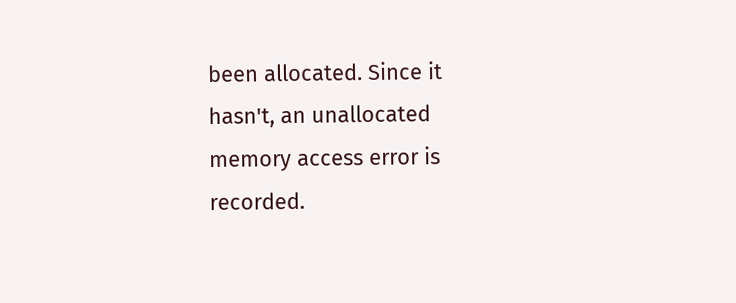been allocated. Since it hasn't, an unallocated memory access error is recorded.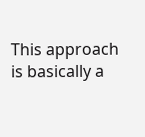This approach is basically a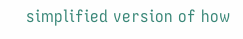simplified version of how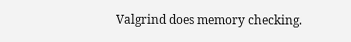Valgrind does memory checking.